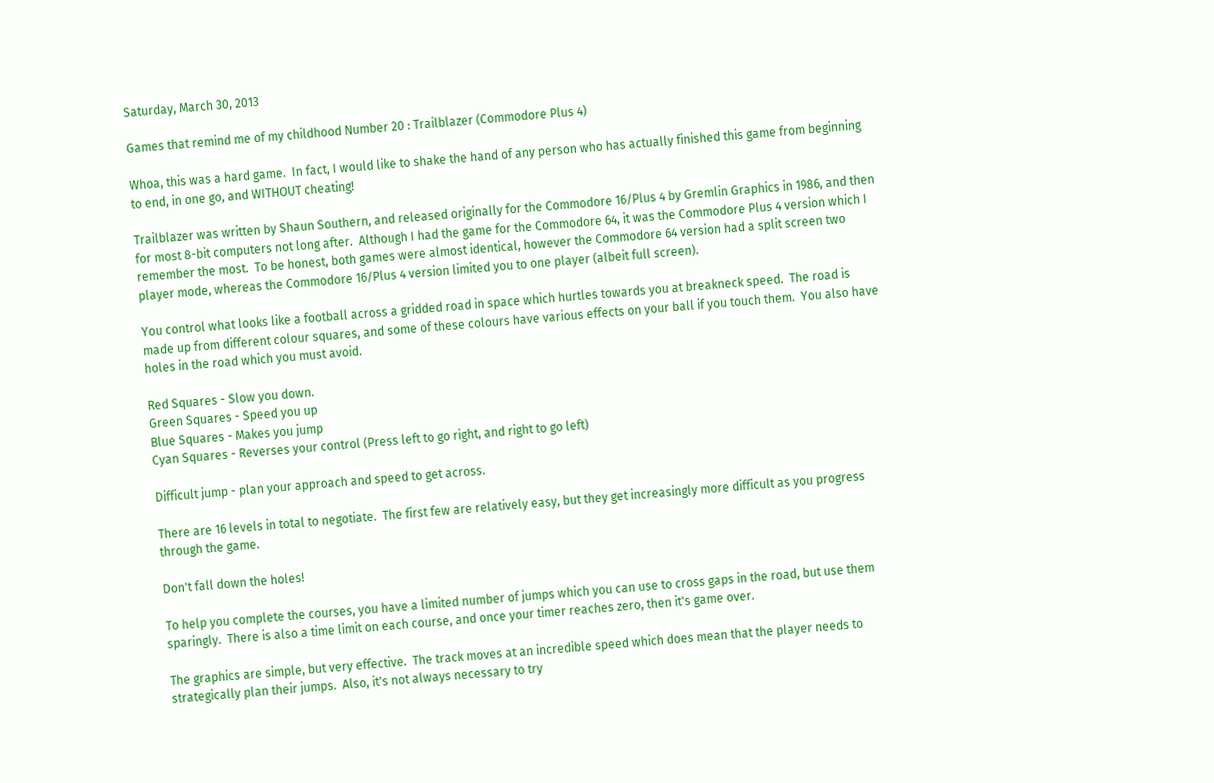Saturday, March 30, 2013

Games that remind me of my childhood Number 20 : Trailblazer (Commodore Plus 4)

Whoa, this was a hard game.  In fact, I would like to shake the hand of any person who has actually finished this game from beginning to end, in one go, and WITHOUT cheating!

Trailblazer was written by Shaun Southern, and released originally for the Commodore 16/Plus 4 by Gremlin Graphics in 1986, and then for most 8-bit computers not long after.  Although I had the game for the Commodore 64, it was the Commodore Plus 4 version which I remember the most.  To be honest, both games were almost identical, however the Commodore 64 version had a split screen two player mode, whereas the Commodore 16/Plus 4 version limited you to one player (albeit full screen).

You control what looks like a football across a gridded road in space which hurtles towards you at breakneck speed.  The road is made up from different colour squares, and some of these colours have various effects on your ball if you touch them.  You also have holes in the road which you must avoid.

Red Squares - Slow you down.
Green Squares - Speed you up
Blue Squares - Makes you jump
Cyan Squares - Reverses your control (Press left to go right, and right to go left)

Difficult jump - plan your approach and speed to get across.

There are 16 levels in total to negotiate.  The first few are relatively easy, but they get increasingly more difficult as you progress through the game.

Don't fall down the holes!

To help you complete the courses, you have a limited number of jumps which you can use to cross gaps in the road, but use them sparingly.  There is also a time limit on each course, and once your timer reaches zero, then it's game over.

The graphics are simple, but very effective.  The track moves at an incredible speed which does mean that the player needs to strategically plan their jumps.  Also, it's not always necessary to try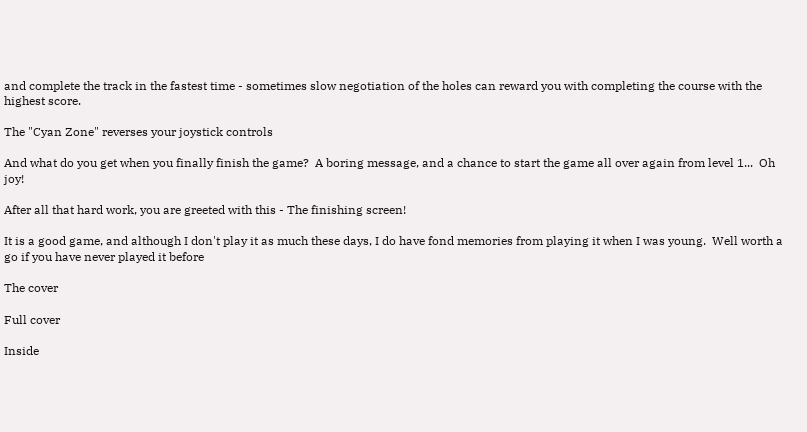and complete the track in the fastest time - sometimes slow negotiation of the holes can reward you with completing the course with the highest score.

The "Cyan Zone" reverses your joystick controls

And what do you get when you finally finish the game?  A boring message, and a chance to start the game all over again from level 1...  Oh joy!

After all that hard work, you are greeted with this - The finishing screen!

It is a good game, and although I don't play it as much these days, I do have fond memories from playing it when I was young.  Well worth a go if you have never played it before

The cover

Full cover

Inside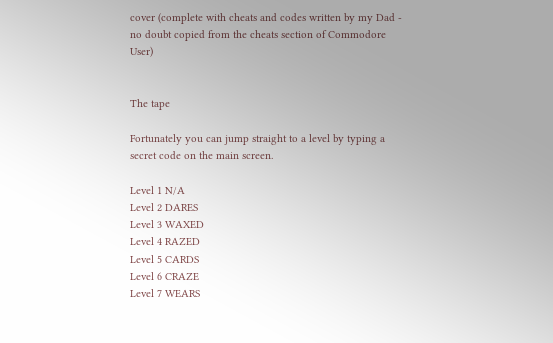cover (complete with cheats and codes written by my Dad - no doubt copied from the cheats section of Commodore User)


The tape

Fortunately you can jump straight to a level by typing a secret code on the main screen.

Level 1 N/A
Level 2 DARES
Level 3 WAXED
Level 4 RAZED
Level 5 CARDS
Level 6 CRAZE
Level 7 WEARS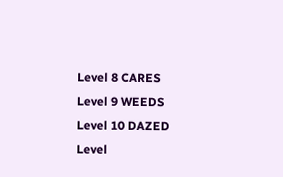Level 8 CARES
Level 9 WEEDS
Level 10 DAZED
Level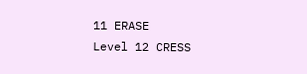11 ERASE
Level 12 CRESS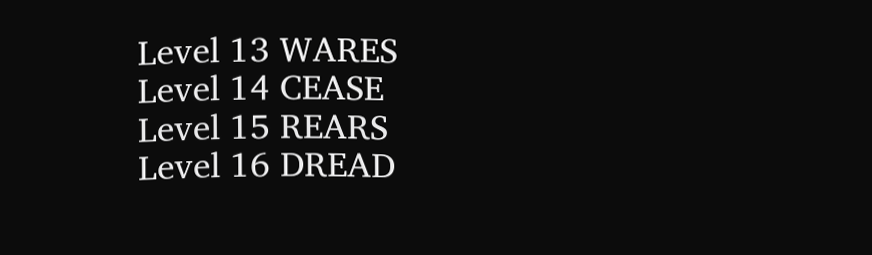Level 13 WARES
Level 14 CEASE
Level 15 REARS
Level 16 DREAD